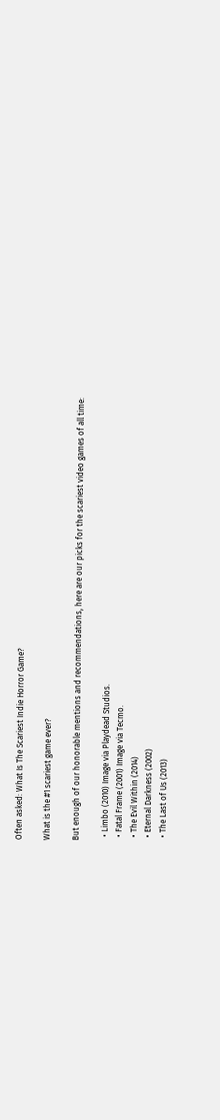Often asked: What Is The Scariest Indie Horror Game?

What is the #1 scariest game ever?

But enough of our honorable mentions and recommendations, here are our picks for the scariest video games of all time:

  • Limbo (2010) Image via Playdead Studios.
  • Fatal Frame (2001) Image via Tecmo.
  • The Evil Within (2014)
  • Eternal Darkness (2002)
  • The Last of Us (2013)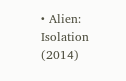• Alien: Isolation (2014)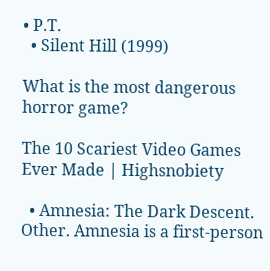• P.T.
  • Silent Hill (1999)

What is the most dangerous horror game?

The 10 Scariest Video Games Ever Made | Highsnobiety

  • Amnesia: The Dark Descent. Other. Amnesia is a first-person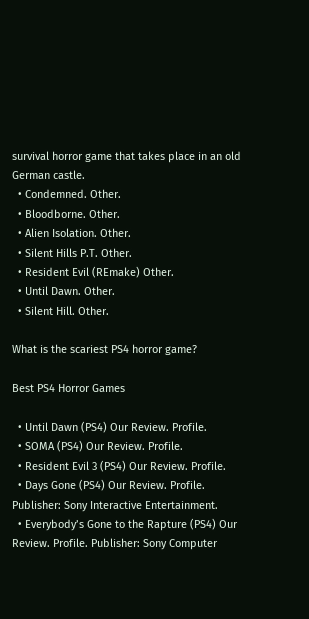survival horror game that takes place in an old German castle.
  • Condemned. Other.
  • Bloodborne. Other.
  • Alien Isolation. Other.
  • Silent Hills P.T. Other.
  • Resident Evil (REmake) Other.
  • Until Dawn. Other.
  • Silent Hill. Other.

What is the scariest PS4 horror game?

Best PS4 Horror Games

  • Until Dawn (PS4) Our Review. Profile.
  • SOMA (PS4) Our Review. Profile.
  • Resident Evil 3 (PS4) Our Review. Profile.
  • Days Gone (PS4) Our Review. Profile. Publisher: Sony Interactive Entertainment.
  • Everybody’s Gone to the Rapture (PS4) Our Review. Profile. Publisher: Sony Computer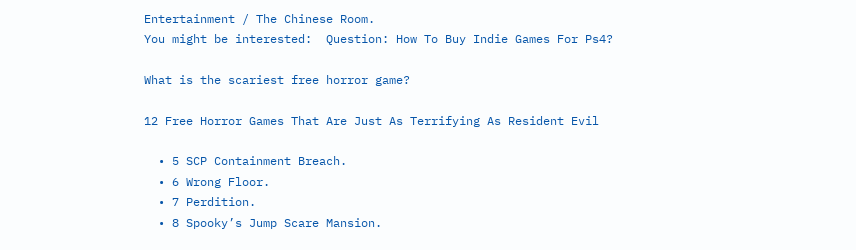Entertainment / The Chinese Room.
You might be interested:  Question: How To Buy Indie Games For Ps4?

What is the scariest free horror game?

12 Free Horror Games That Are Just As Terrifying As Resident Evil

  • 5 SCP Containment Breach.
  • 6 Wrong Floor.
  • 7 Perdition.
  • 8 Spooky’s Jump Scare Mansion.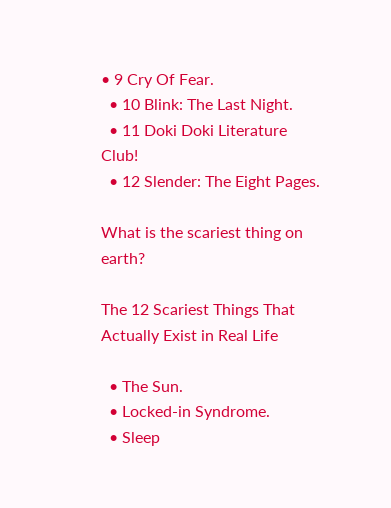• 9 Cry Of Fear.
  • 10 Blink: The Last Night.
  • 11 Doki Doki Literature Club!
  • 12 Slender: The Eight Pages.

What is the scariest thing on earth?

The 12 Scariest Things That Actually Exist in Real Life

  • The Sun.
  • Locked-in Syndrome.
  • Sleep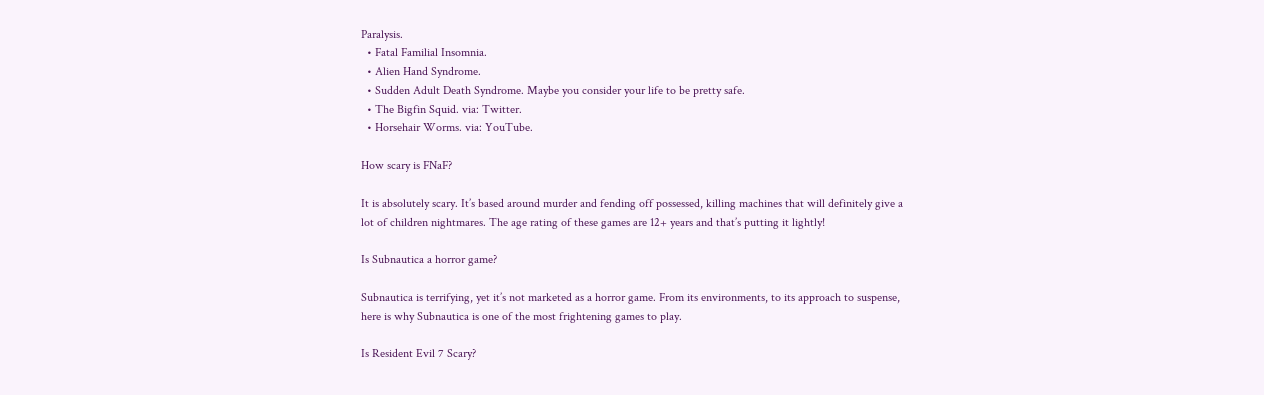Paralysis.
  • Fatal Familial Insomnia.
  • Alien Hand Syndrome.
  • Sudden Adult Death Syndrome. Maybe you consider your life to be pretty safe.
  • The Bigfin Squid. via: Twitter.
  • Horsehair Worms. via: YouTube.

How scary is FNaF?

It is absolutely scary. It’s based around murder and fending off possessed, killing machines that will definitely give a lot of children nightmares. The age rating of these games are 12+ years and that’s putting it lightly!

Is Subnautica a horror game?

Subnautica is terrifying, yet it’s not marketed as a horror game. From its environments, to its approach to suspense, here is why Subnautica is one of the most frightening games to play.

Is Resident Evil 7 Scary?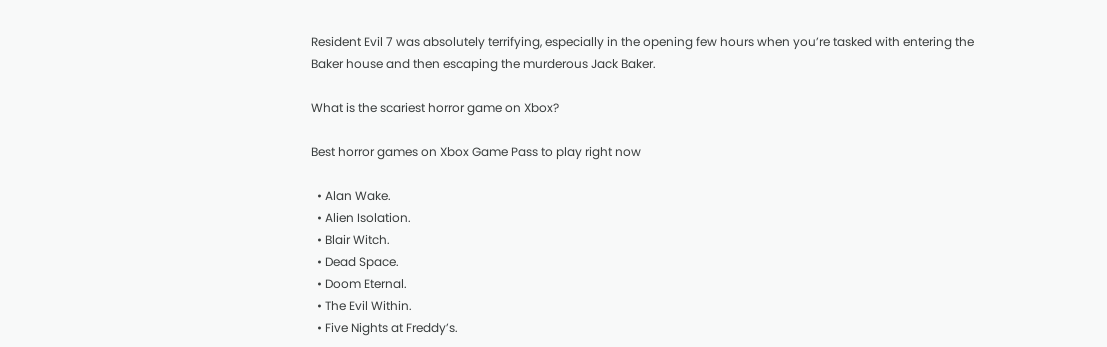Resident Evil 7 was absolutely terrifying, especially in the opening few hours when you’re tasked with entering the Baker house and then escaping the murderous Jack Baker.

What is the scariest horror game on Xbox?

Best horror games on Xbox Game Pass to play right now

  • Alan Wake.
  • Alien Isolation.
  • Blair Witch.
  • Dead Space.
  • Doom Eternal.
  • The Evil Within.
  • Five Nights at Freddy’s.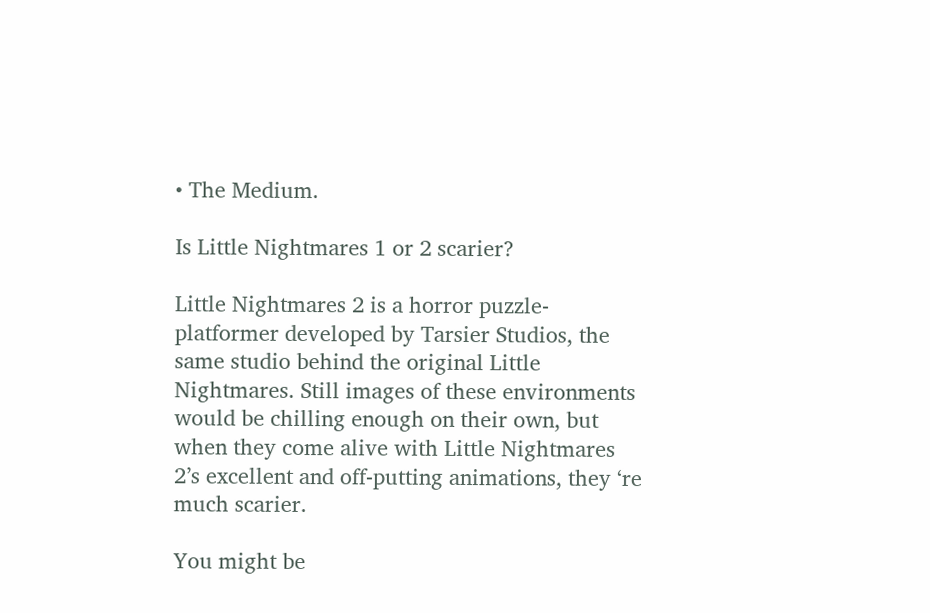• The Medium.

Is Little Nightmares 1 or 2 scarier?

Little Nightmares 2 is a horror puzzle-platformer developed by Tarsier Studios, the same studio behind the original Little Nightmares. Still images of these environments would be chilling enough on their own, but when they come alive with Little Nightmares 2’s excellent and off-putting animations, they ‘re much scarier.

You might be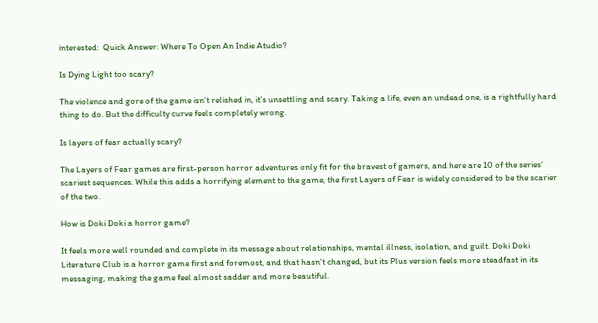interested:  Quick Answer: Where To Open An Indie Atudio?

Is Dying Light too scary?

The violence and gore of the game isn’t relished in, it’s unsettling and scary. Taking a life, even an undead one, is a rightfully hard thing to do. But the difficulty curve feels completely wrong.

Is layers of fear actually scary?

The Layers of Fear games are first-person horror adventures only fit for the bravest of gamers, and here are 10 of the series’ scariest sequences. While this adds a horrifying element to the game, the first Layers of Fear is widely considered to be the scarier of the two.

How is Doki Doki a horror game?

It feels more well rounded and complete in its message about relationships, mental illness, isolation, and guilt. Doki Doki Literature Club is a horror game first and foremost, and that hasn’t changed, but its Plus version feels more steadfast in its messaging, making the game feel almost sadder and more beautiful.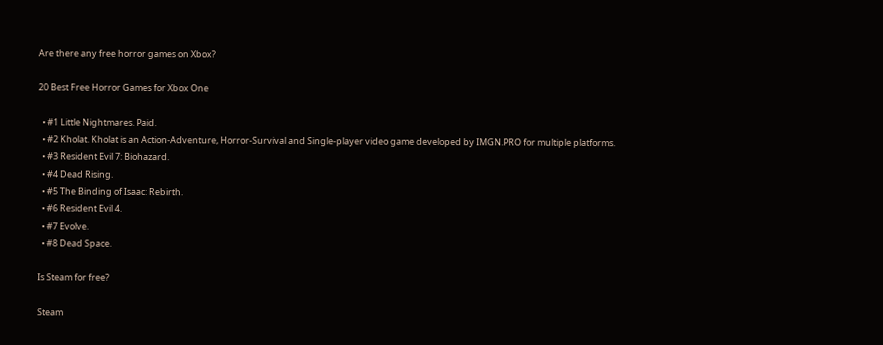Are there any free horror games on Xbox?

20 Best Free Horror Games for Xbox One

  • #1 Little Nightmares. Paid.
  • #2 Kholat. Kholat is an Action-Adventure, Horror-Survival and Single-player video game developed by IMGN.PRO for multiple platforms.
  • #3 Resident Evil 7: Biohazard.
  • #4 Dead Rising.
  • #5 The Binding of Isaac: Rebirth.
  • #6 Resident Evil 4.
  • #7 Evolve.
  • #8 Dead Space.

Is Steam for free?

Steam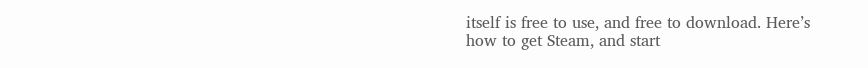itself is free to use, and free to download. Here’s how to get Steam, and start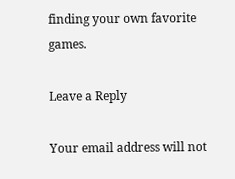finding your own favorite games.

Leave a Reply

Your email address will not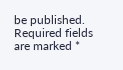be published. Required fields are marked *